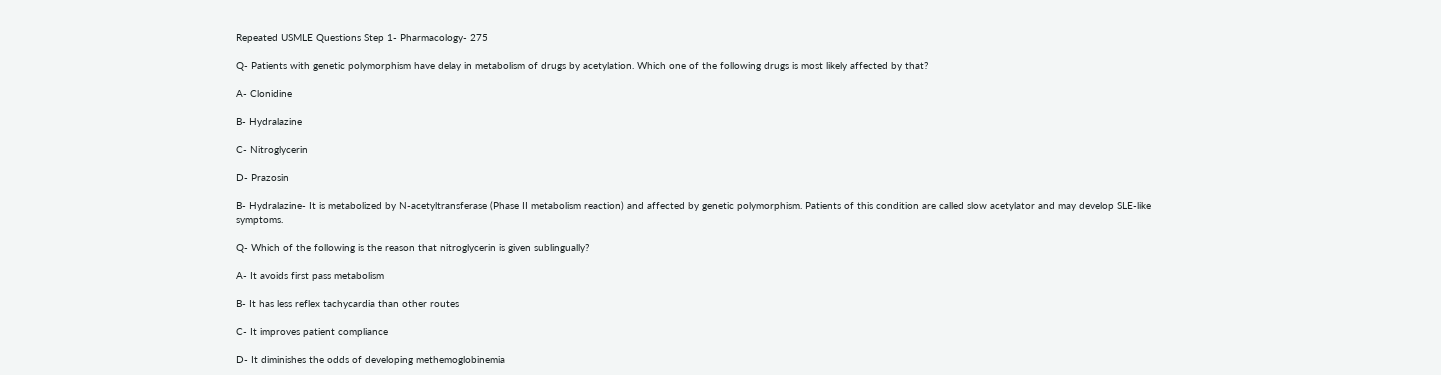Repeated USMLE Questions Step 1- Pharmacology- 275

Q- Patients with genetic polymorphism have delay in metabolism of drugs by acetylation. Which one of the following drugs is most likely affected by that?

A- Clonidine

B- Hydralazine

C- Nitroglycerin

D- Prazosin

B- Hydralazine- It is metabolized by N-acetyltransferase (Phase II metabolism reaction) and affected by genetic polymorphism. Patients of this condition are called slow acetylator and may develop SLE-like symptoms.

Q- Which of the following is the reason that nitroglycerin is given sublingually?

A- It avoids first pass metabolism

B- It has less reflex tachycardia than other routes

C- It improves patient compliance

D- It diminishes the odds of developing methemoglobinemia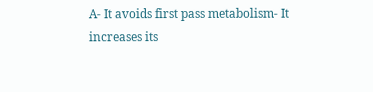A- It avoids first pass metabolism- It increases its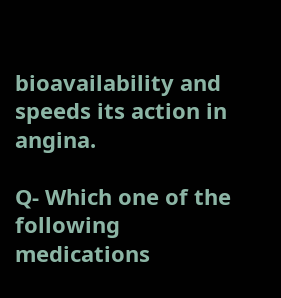bioavailability and speeds its action in angina.

Q- Which one of the following medications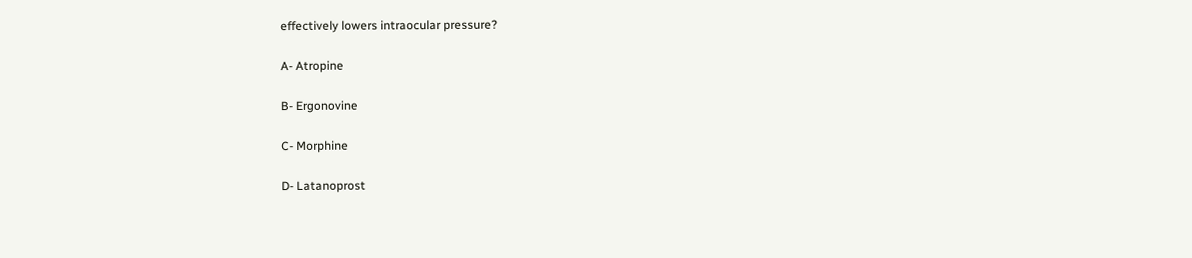effectively lowers intraocular pressure?

A- Atropine

B- Ergonovine

C- Morphine

D- Latanoprost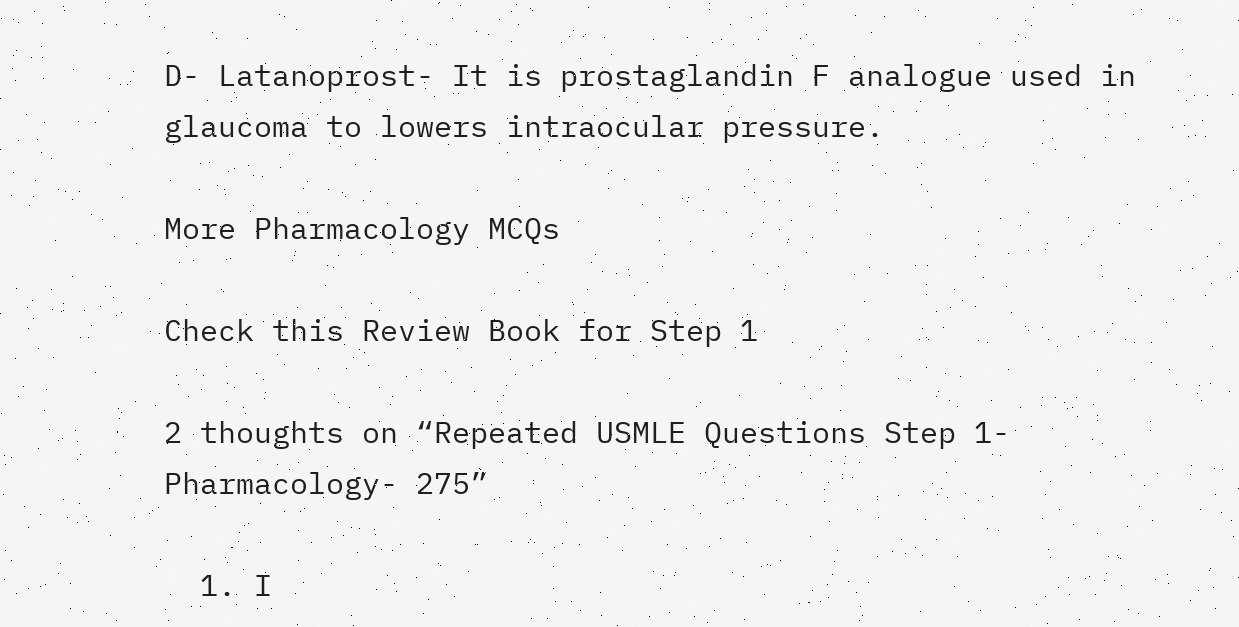D- Latanoprost- It is prostaglandin F analogue used in glaucoma to lowers intraocular pressure.

More Pharmacology MCQs

Check this Review Book for Step 1

2 thoughts on “Repeated USMLE Questions Step 1- Pharmacology- 275”

  1. I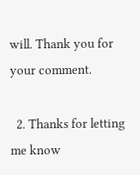will. Thank you for your comment.

  2. Thanks for letting me know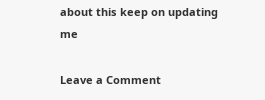about this keep on updating me

Leave a Comment